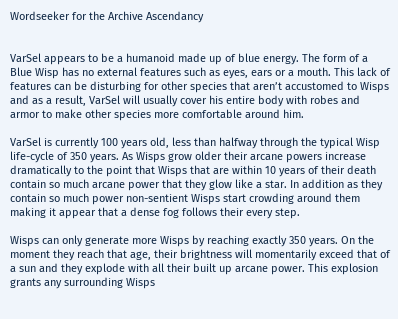Wordseeker for the Archive Ascendancy


VarSel appears to be a humanoid made up of blue energy. The form of a Blue Wisp has no external features such as eyes, ears or a mouth. This lack of features can be disturbing for other species that aren’t accustomed to Wisps and as a result, VarSel will usually cover his entire body with robes and armor to make other species more comfortable around him.

VarSel is currently 100 years old, less than halfway through the typical Wisp life-cycle of 350 years. As Wisps grow older their arcane powers increase dramatically to the point that Wisps that are within 10 years of their death contain so much arcane power that they glow like a star. In addition as they contain so much power non-sentient Wisps start crowding around them making it appear that a dense fog follows their every step.

Wisps can only generate more Wisps by reaching exactly 350 years. On the moment they reach that age, their brightness will momentarily exceed that of a sun and they explode with all their built up arcane power. This explosion grants any surrounding Wisps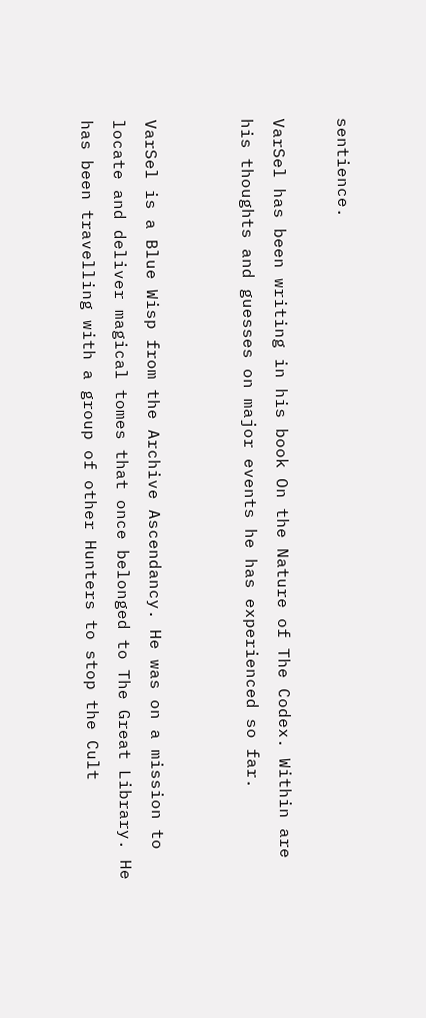sentience.

VarSel has been writing in his book On the Nature of The Codex. Within are his thoughts and guesses on major events he has experienced so far.


VarSel is a Blue Wisp from the Archive Ascendancy. He was on a mission to locate and deliver magical tomes that once belonged to The Great Library. He has been travelling with a group of other Hunters to stop the Cult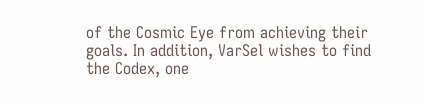of the Cosmic Eye from achieving their goals. In addition, VarSel wishes to find the Codex, one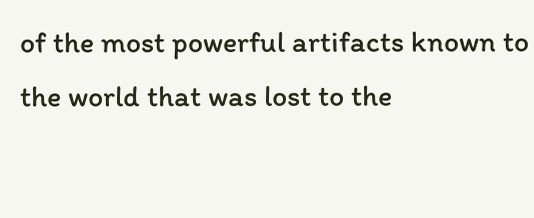of the most powerful artifacts known to the world that was lost to the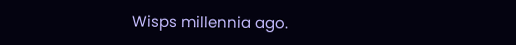Wisps millennia ago.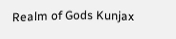Realm of Gods Kunjax